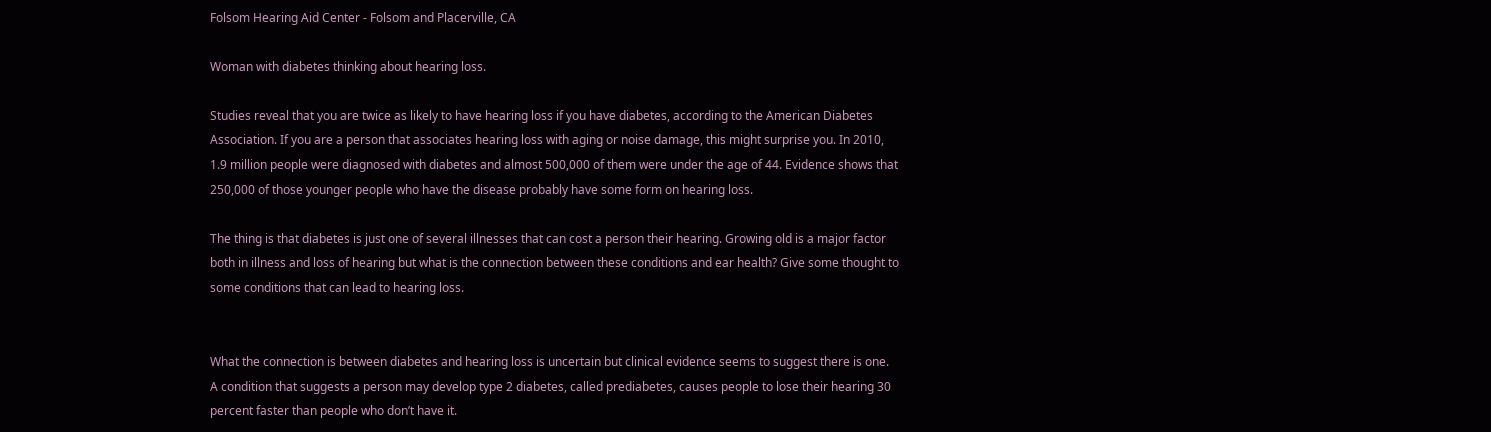Folsom Hearing Aid Center - Folsom and Placerville, CA

Woman with diabetes thinking about hearing loss.

Studies reveal that you are twice as likely to have hearing loss if you have diabetes, according to the American Diabetes Association. If you are a person that associates hearing loss with aging or noise damage, this might surprise you. In 2010, 1.9 million people were diagnosed with diabetes and almost 500,000 of them were under the age of 44. Evidence shows that 250,000 of those younger people who have the disease probably have some form on hearing loss.

The thing is that diabetes is just one of several illnesses that can cost a person their hearing. Growing old is a major factor both in illness and loss of hearing but what is the connection between these conditions and ear health? Give some thought to some conditions that can lead to hearing loss.


What the connection is between diabetes and hearing loss is uncertain but clinical evidence seems to suggest there is one. A condition that suggests a person may develop type 2 diabetes, called prediabetes, causes people to lose their hearing 30 percent faster than people who don’t have it.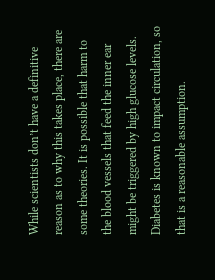While scientists don’t have a definitive reason as to why this takes place, there are some theories. It is possible that harm to the blood vessels that feed the inner ear might be triggered by high glucose levels. Diabetes is known to impact circulation, so that is a reasonable assumption.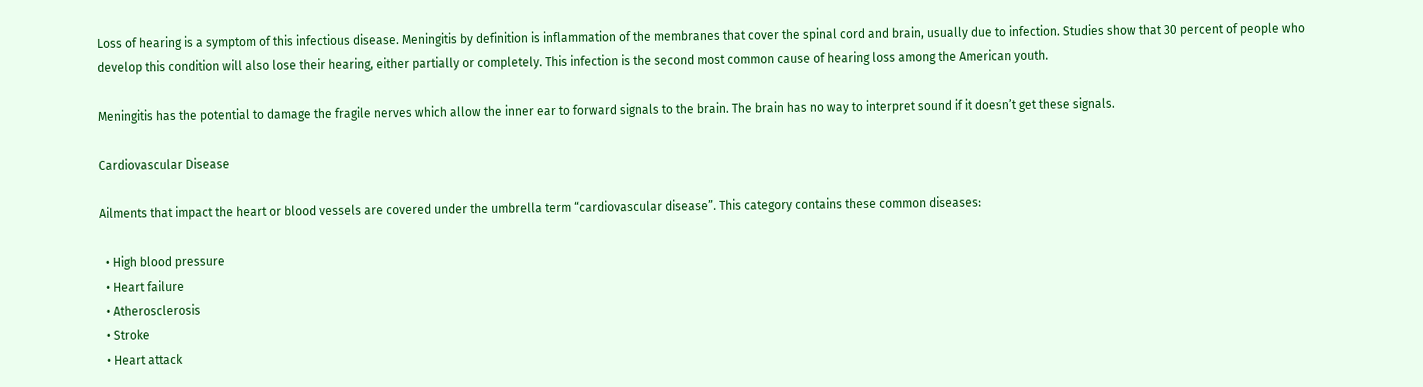Loss of hearing is a symptom of this infectious disease. Meningitis by definition is inflammation of the membranes that cover the spinal cord and brain, usually due to infection. Studies show that 30 percent of people who develop this condition will also lose their hearing, either partially or completely. This infection is the second most common cause of hearing loss among the American youth.

Meningitis has the potential to damage the fragile nerves which allow the inner ear to forward signals to the brain. The brain has no way to interpret sound if it doesn’t get these signals.

Cardiovascular Disease

Ailments that impact the heart or blood vessels are covered under the umbrella term “cardiovascular disease”. This category contains these common diseases:

  • High blood pressure
  • Heart failure
  • Atherosclerosis
  • Stroke
  • Heart attack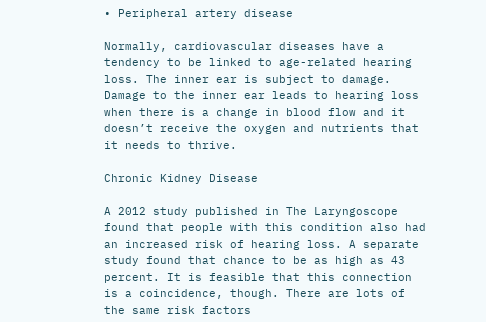• Peripheral artery disease

Normally, cardiovascular diseases have a tendency to be linked to age-related hearing loss. The inner ear is subject to damage. Damage to the inner ear leads to hearing loss when there is a change in blood flow and it doesn’t receive the oxygen and nutrients that it needs to thrive.

Chronic Kidney Disease

A 2012 study published in The Laryngoscope found that people with this condition also had an increased risk of hearing loss. A separate study found that chance to be as high as 43 percent. It is feasible that this connection is a coincidence, though. There are lots of the same risk factors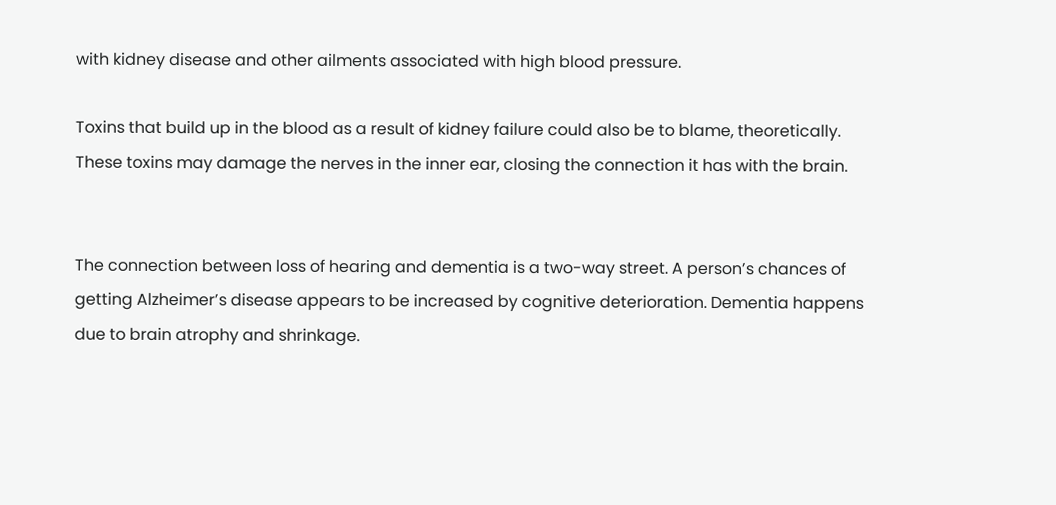with kidney disease and other ailments associated with high blood pressure.

Toxins that build up in the blood as a result of kidney failure could also be to blame, theoretically. These toxins may damage the nerves in the inner ear, closing the connection it has with the brain.


The connection between loss of hearing and dementia is a two-way street. A person’s chances of getting Alzheimer’s disease appears to be increased by cognitive deterioration. Dementia happens due to brain atrophy and shrinkage.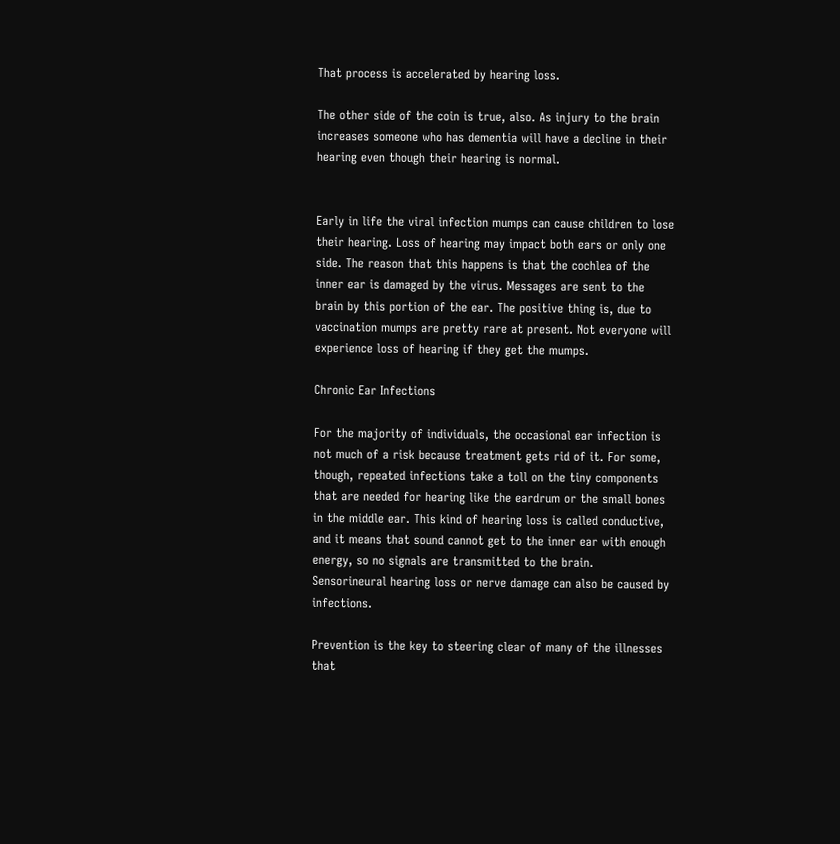That process is accelerated by hearing loss.

The other side of the coin is true, also. As injury to the brain increases someone who has dementia will have a decline in their hearing even though their hearing is normal.


Early in life the viral infection mumps can cause children to lose their hearing. Loss of hearing may impact both ears or only one side. The reason that this happens is that the cochlea of the inner ear is damaged by the virus. Messages are sent to the brain by this portion of the ear. The positive thing is, due to vaccination mumps are pretty rare at present. Not everyone will experience loss of hearing if they get the mumps.

Chronic Ear Infections

For the majority of individuals, the occasional ear infection is not much of a risk because treatment gets rid of it. For some, though, repeated infections take a toll on the tiny components that are needed for hearing like the eardrum or the small bones in the middle ear. This kind of hearing loss is called conductive, and it means that sound cannot get to the inner ear with enough energy, so no signals are transmitted to the brain. Sensorineural hearing loss or nerve damage can also be caused by infections.

Prevention is the key to steering clear of many of the illnesses that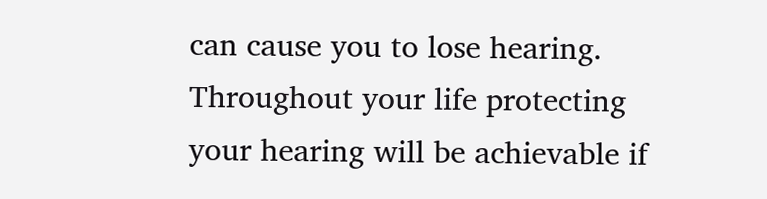can cause you to lose hearing. Throughout your life protecting your hearing will be achievable if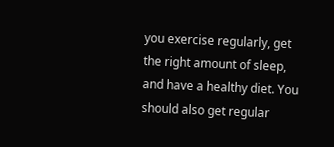you exercise regularly, get the right amount of sleep, and have a healthy diet. You should also get regular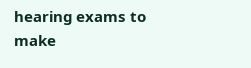hearing exams to make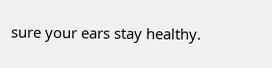sure your ears stay healthy.